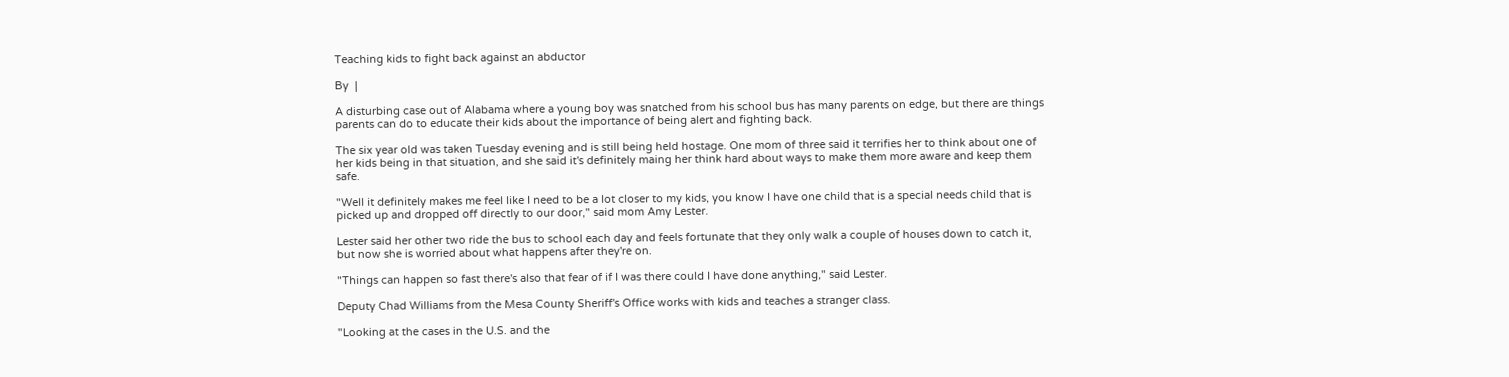Teaching kids to fight back against an abductor

By  |

A disturbing case out of Alabama where a young boy was snatched from his school bus has many parents on edge, but there are things parents can do to educate their kids about the importance of being alert and fighting back.

The six year old was taken Tuesday evening and is still being held hostage. One mom of three said it terrifies her to think about one of her kids being in that situation, and she said it's definitely maing her think hard about ways to make them more aware and keep them safe.

"Well it definitely makes me feel like I need to be a lot closer to my kids, you know I have one child that is a special needs child that is picked up and dropped off directly to our door," said mom Amy Lester.

Lester said her other two ride the bus to school each day and feels fortunate that they only walk a couple of houses down to catch it, but now she is worried about what happens after they're on.

"Things can happen so fast there's also that fear of if I was there could I have done anything," said Lester.

Deputy Chad Williams from the Mesa County Sheriff's Office works with kids and teaches a stranger class.

"Looking at the cases in the U.S. and the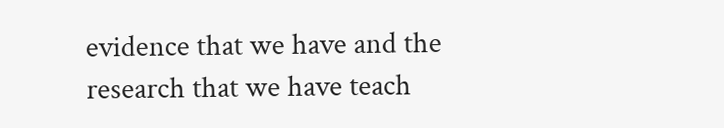evidence that we have and the research that we have teach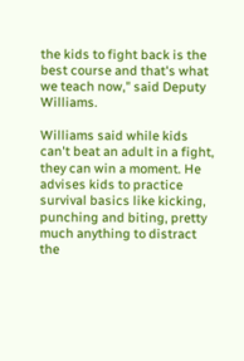the kids to fight back is the best course and that's what we teach now," said Deputy Williams.

Williams said while kids can't beat an adult in a fight, they can win a moment. He advises kids to practice survival basics like kicking, punching and biting, pretty much anything to distract the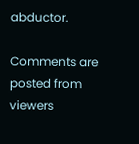abductor.

Comments are posted from viewers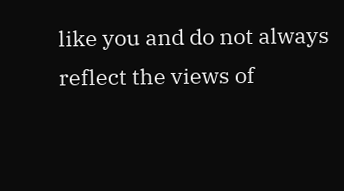like you and do not always reflect the views of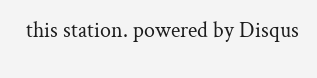this station. powered by Disqus